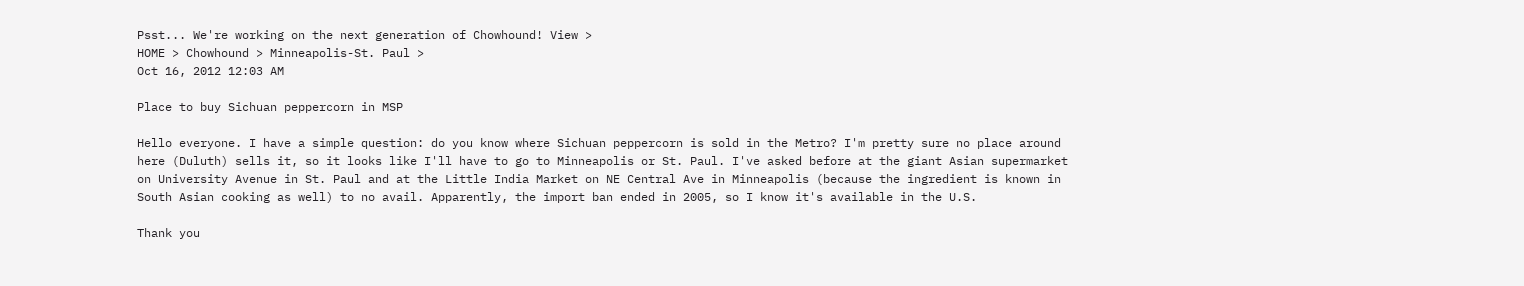Psst... We're working on the next generation of Chowhound! View >
HOME > Chowhound > Minneapolis-St. Paul >
Oct 16, 2012 12:03 AM

Place to buy Sichuan peppercorn in MSP

Hello everyone. I have a simple question: do you know where Sichuan peppercorn is sold in the Metro? I'm pretty sure no place around here (Duluth) sells it, so it looks like I'll have to go to Minneapolis or St. Paul. I've asked before at the giant Asian supermarket on University Avenue in St. Paul and at the Little India Market on NE Central Ave in Minneapolis (because the ingredient is known in South Asian cooking as well) to no avail. Apparently, the import ban ended in 2005, so I know it's available in the U.S.

Thank you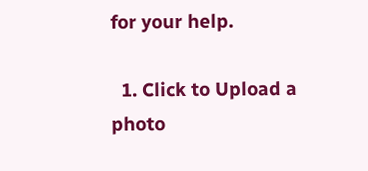for your help.

  1. Click to Upload a photo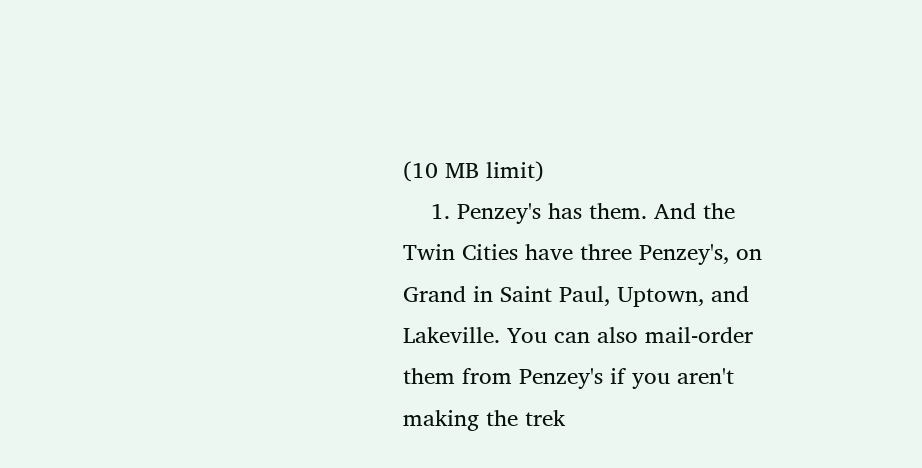(10 MB limit)
    1. Penzey's has them. And the Twin Cities have three Penzey's, on Grand in Saint Paul, Uptown, and Lakeville. You can also mail-order them from Penzey's if you aren't making the trek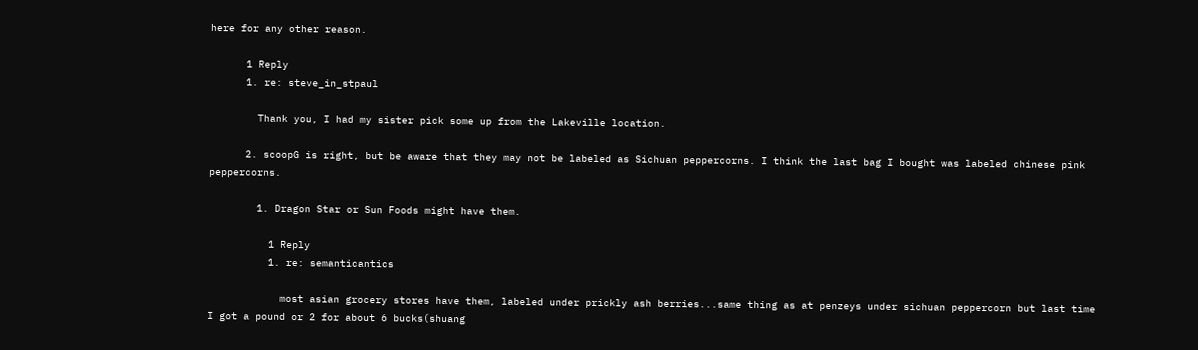here for any other reason.

      1 Reply
      1. re: steve_in_stpaul

        Thank you, I had my sister pick some up from the Lakeville location.

      2. scoopG is right, but be aware that they may not be labeled as Sichuan peppercorns. I think the last bag I bought was labeled chinese pink peppercorns.

        1. Dragon Star or Sun Foods might have them.

          1 Reply
          1. re: semanticantics

            most asian grocery stores have them, labeled under prickly ash berries...same thing as at penzeys under sichuan peppercorn but last time I got a pound or 2 for about 6 bucks(shuang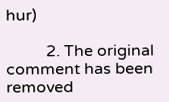hur)

          2. The original comment has been removed